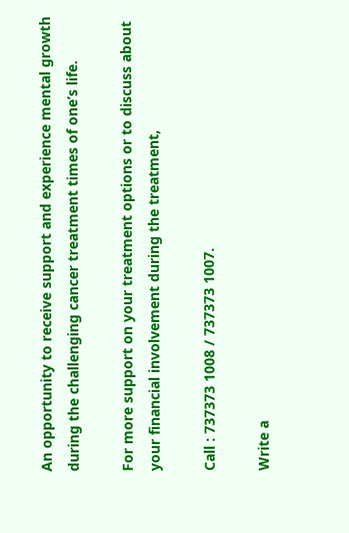An opportunity to receive support and experience mental growth during the challenging cancer treatment times of one’s life.

For more support on your treatment options or to discuss about your financial involvement during the treatment,

Call : 737373 1008 / 737373 1007.

Write a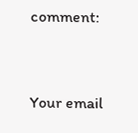comment:


Your email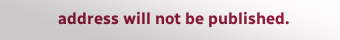address will not be published.